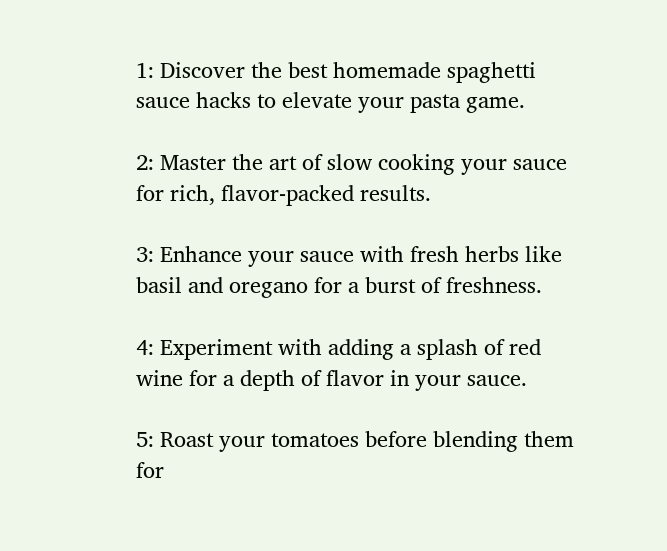1: Discover the best homemade spaghetti sauce hacks to elevate your pasta game.

2: Master the art of slow cooking your sauce for rich, flavor-packed results.

3: Enhance your sauce with fresh herbs like basil and oregano for a burst of freshness.

4: Experiment with adding a splash of red wine for a depth of flavor in your sauce.

5: Roast your tomatoes before blending them for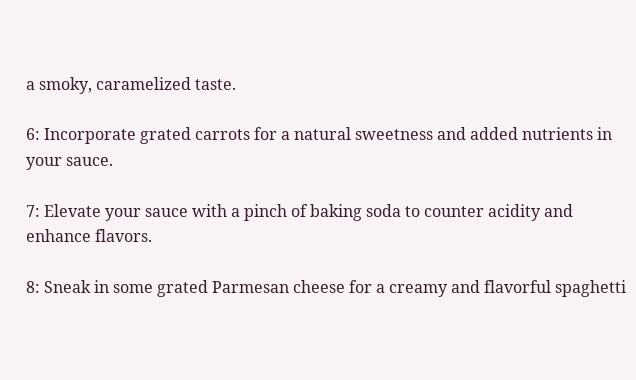a smoky, caramelized taste.

6: Incorporate grated carrots for a natural sweetness and added nutrients in your sauce.

7: Elevate your sauce with a pinch of baking soda to counter acidity and enhance flavors.

8: Sneak in some grated Parmesan cheese for a creamy and flavorful spaghetti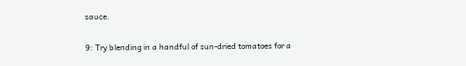sauce.

9: Try blending in a handful of sun-dried tomatoes for a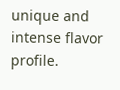unique and intense flavor profile.